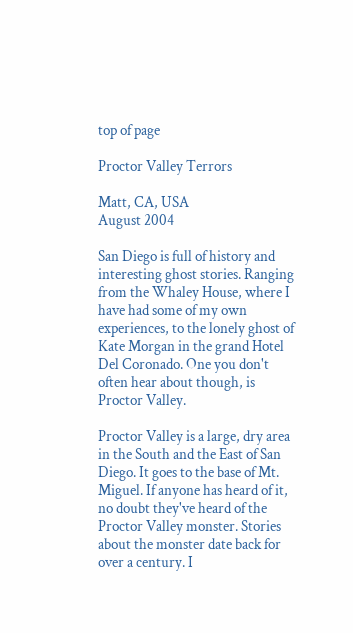top of page

Proctor Valley Terrors

Matt, CA, USA
August 2004

San Diego is full of history and interesting ghost stories. Ranging from the Whaley House, where I have had some of my own experiences, to the lonely ghost of Kate Morgan in the grand Hotel Del Coronado. One you don't often hear about though, is Proctor Valley.

Proctor Valley is a large, dry area in the South and the East of San Diego. It goes to the base of Mt. Miguel. If anyone has heard of it, no doubt they've heard of the Proctor Valley monster. Stories about the monster date back for over a century. I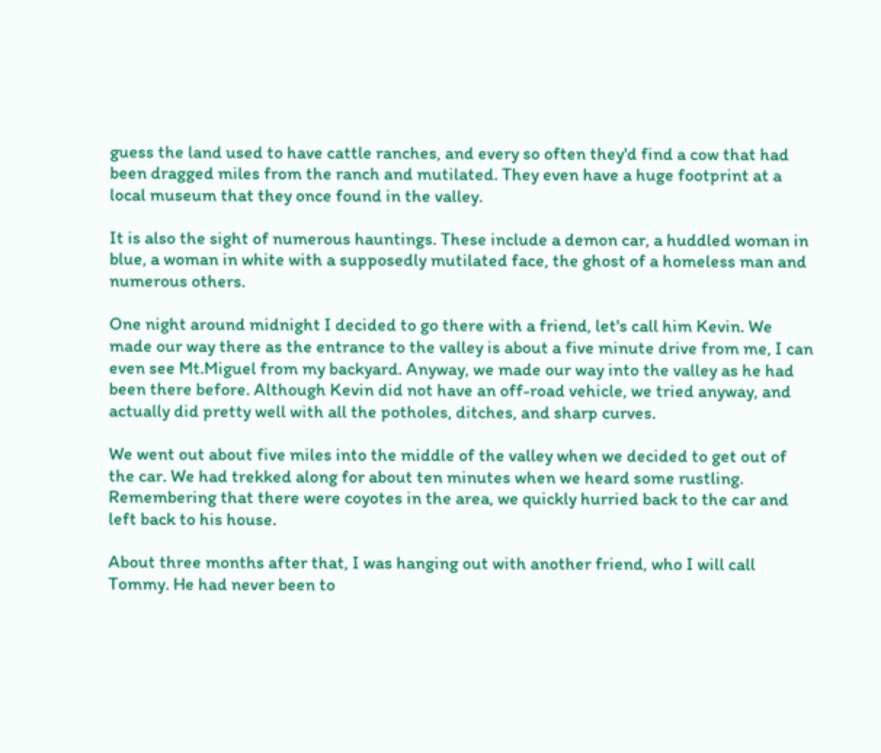guess the land used to have cattle ranches, and every so often they'd find a cow that had been dragged miles from the ranch and mutilated. They even have a huge footprint at a local museum that they once found in the valley.

It is also the sight of numerous hauntings. These include a demon car, a huddled woman in blue, a woman in white with a supposedly mutilated face, the ghost of a homeless man and numerous others.

One night around midnight I decided to go there with a friend, let's call him Kevin. We made our way there as the entrance to the valley is about a five minute drive from me, I can even see Mt.Miguel from my backyard. Anyway, we made our way into the valley as he had been there before. Although Kevin did not have an off-road vehicle, we tried anyway, and actually did pretty well with all the potholes, ditches, and sharp curves.

We went out about five miles into the middle of the valley when we decided to get out of the car. We had trekked along for about ten minutes when we heard some rustling. Remembering that there were coyotes in the area, we quickly hurried back to the car and left back to his house.

About three months after that, I was hanging out with another friend, who I will call Tommy. He had never been to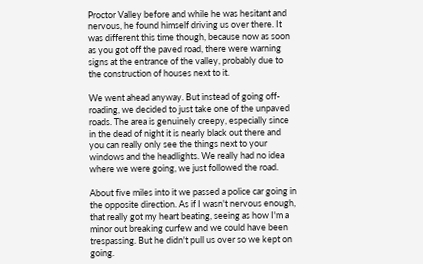Proctor Valley before and while he was hesitant and nervous, he found himself driving us over there. It was different this time though, because now as soon as you got off the paved road, there were warning signs at the entrance of the valley, probably due to the construction of houses next to it.

We went ahead anyway. But instead of going off-roading, we decided to just take one of the unpaved roads. The area is genuinely creepy, especially since in the dead of night it is nearly black out there and you can really only see the things next to your windows and the headlights. We really had no idea where we were going, we just followed the road.

About five miles into it we passed a police car going in the opposite direction. As if I wasn't nervous enough, that really got my heart beating, seeing as how I'm a minor out breaking curfew and we could have been trespassing. But he didn't pull us over so we kept on going.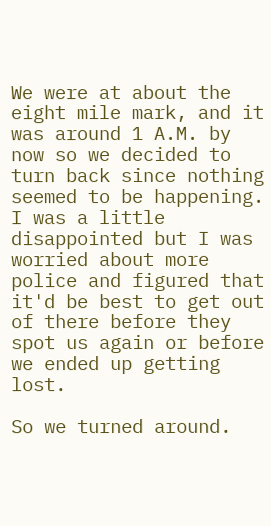We were at about the eight mile mark, and it was around 1 A.M. by now so we decided to turn back since nothing seemed to be happening. I was a little disappointed but I was worried about more police and figured that it'd be best to get out of there before they spot us again or before we ended up getting lost.

So we turned around.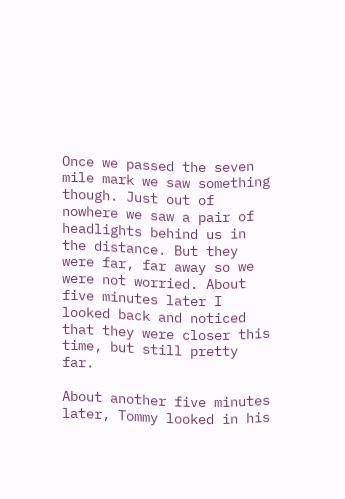Once we passed the seven mile mark we saw something though. Just out of nowhere we saw a pair of headlights behind us in the distance. But they were far, far away so we were not worried. About five minutes later I looked back and noticed that they were closer this time, but still pretty far.

About another five minutes later, Tommy looked in his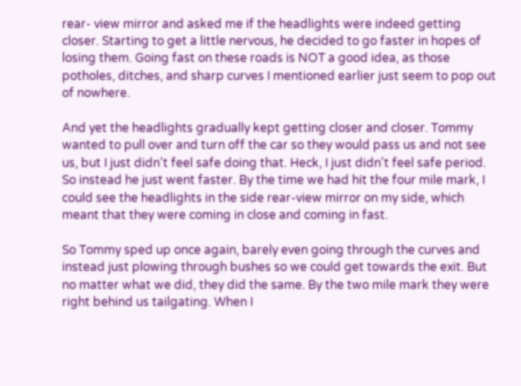rear- view mirror and asked me if the headlights were indeed getting closer. Starting to get a little nervous, he decided to go faster in hopes of losing them. Going fast on these roads is NOT a good idea, as those potholes, ditches, and sharp curves I mentioned earlier just seem to pop out of nowhere.

And yet the headlights gradually kept getting closer and closer. Tommy wanted to pull over and turn off the car so they would pass us and not see us, but I just didn't feel safe doing that. Heck, I just didn't feel safe period. So instead he just went faster. By the time we had hit the four mile mark, I could see the headlights in the side rear-view mirror on my side, which meant that they were coming in close and coming in fast.

So Tommy sped up once again, barely even going through the curves and instead just plowing through bushes so we could get towards the exit. But no matter what we did, they did the same. By the two mile mark they were right behind us tailgating. When I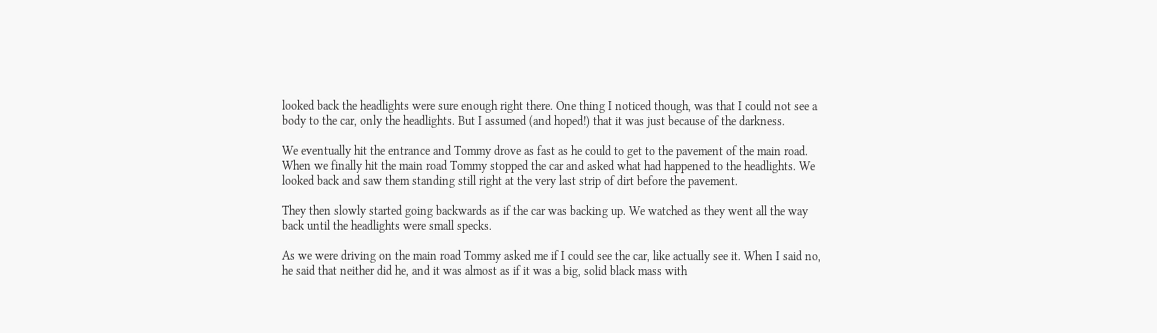looked back the headlights were sure enough right there. One thing I noticed though, was that I could not see a body to the car, only the headlights. But I assumed (and hoped!) that it was just because of the darkness.

We eventually hit the entrance and Tommy drove as fast as he could to get to the pavement of the main road. When we finally hit the main road Tommy stopped the car and asked what had happened to the headlights. We looked back and saw them standing still right at the very last strip of dirt before the pavement.

They then slowly started going backwards as if the car was backing up. We watched as they went all the way back until the headlights were small specks.

As we were driving on the main road Tommy asked me if I could see the car, like actually see it. When I said no, he said that neither did he, and it was almost as if it was a big, solid black mass with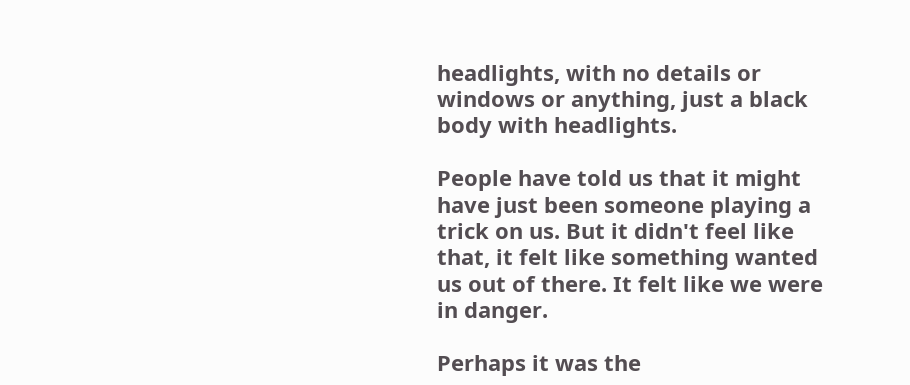headlights, with no details or windows or anything, just a black body with headlights.

People have told us that it might have just been someone playing a trick on us. But it didn't feel like that, it felt like something wanted us out of there. It felt like we were in danger.

Perhaps it was the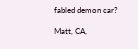fabled demon car?

Matt, CA,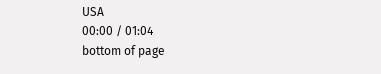USA
00:00 / 01:04
bottom of page